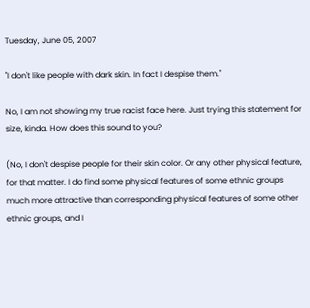Tuesday, June 05, 2007

"I don't like people with dark skin. In fact I despise them."

No, I am not showing my true racist face here. Just trying this statement for size, kinda. How does this sound to you?

(No, I don't despise people for their skin color. Or any other physical feature, for that matter. I do find some physical features of some ethnic groups much more attractive than corresponding physical features of some other ethnic groups, and I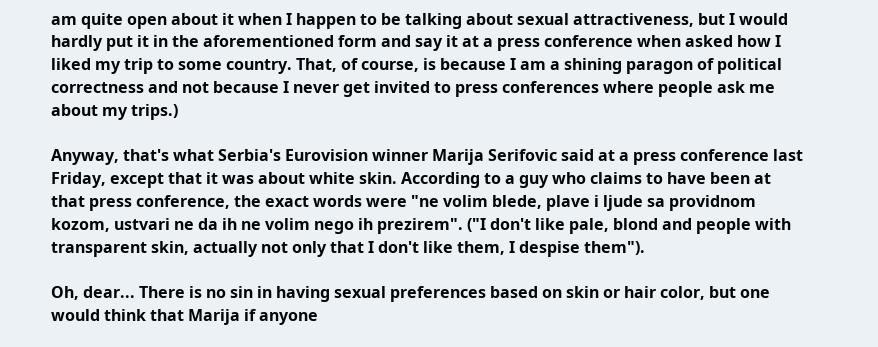am quite open about it when I happen to be talking about sexual attractiveness, but I would hardly put it in the aforementioned form and say it at a press conference when asked how I liked my trip to some country. That, of course, is because I am a shining paragon of political correctness and not because I never get invited to press conferences where people ask me about my trips.)

Anyway, that's what Serbia's Eurovision winner Marija Serifovic said at a press conference last Friday, except that it was about white skin. According to a guy who claims to have been at that press conference, the exact words were "ne volim blede, plave i ljude sa providnom kozom, ustvari ne da ih ne volim nego ih prezirem". ("I don't like pale, blond and people with transparent skin, actually not only that I don't like them, I despise them").

Oh, dear... There is no sin in having sexual preferences based on skin or hair color, but one would think that Marija if anyone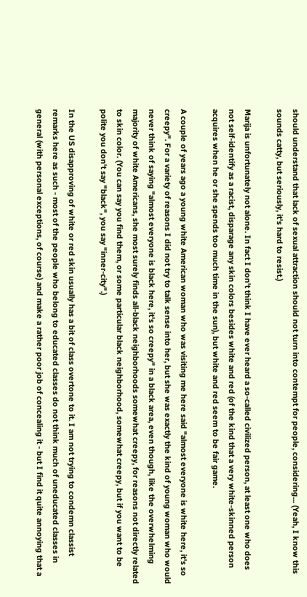should understand that lack of sexual attraction should not turn into contempt for people, considering... (Yeah, I know this sounds catty, but seriously, it's hard to resist.)

Marija is unfortunately not alone. In fact I don't think I have ever heard a so-called civilized person, at least one who does not self-identify as a racist, disparage any skin colors besides white and red (of the kind that a very white-skinned person acquires when he or she spends too much time in the sun), but white and red seem to be fair game.

A couple of years ago a young white American woman who was visiting me here said "almost everyone is white here, it's so creepy". For a variety of reasons I did not try to talk sense into her, but she was exactly the kind of young woman who would never think of saying "almost everyone is black here, it's so creepy" in a black area, even though, like the overwhelming majority of white Americans, she most surely finds all-black neighborhoods somewhat creepy, for reasons not directly related to skin color. (You can say you find them, or some particular black neighborhood, somewhat creepy, but if you want to be polite you don't say "black", you say "inner-city".)

In the US disapproving of white or red skin usually has a bit of class overtone to it. I am not trying to condemn classist remarks here as such - most of the people who belong to educated classes do not think much of uneducated classes in general (with personal exceptions, of course) and make a rather poor job of concealing it - but I find it quite annoying that a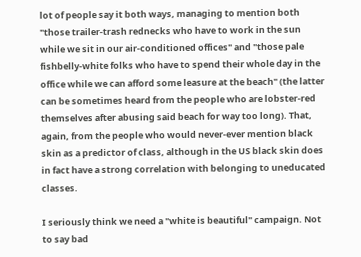lot of people say it both ways, managing to mention both "those trailer-trash rednecks who have to work in the sun while we sit in our air-conditioned offices" and "those pale fishbelly-white folks who have to spend their whole day in the office while we can afford some leasure at the beach" (the latter can be sometimes heard from the people who are lobster-red themselves after abusing said beach for way too long). That, again, from the people who would never-ever mention black skin as a predictor of class, although in the US black skin does in fact have a strong correlation with belonging to uneducated classes.

I seriously think we need a "white is beautiful" campaign. Not to say bad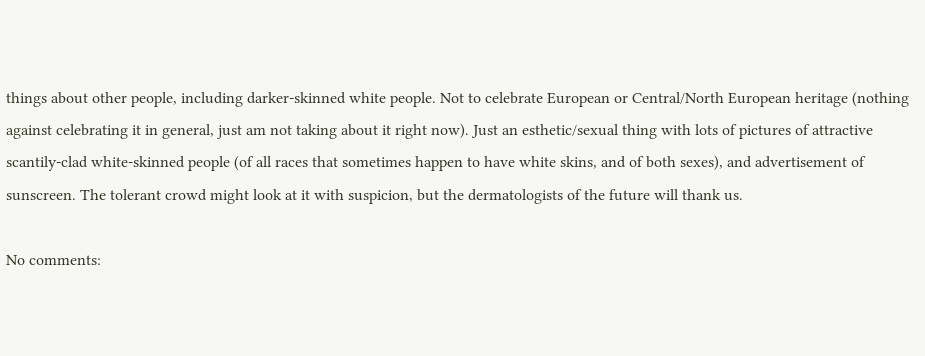things about other people, including darker-skinned white people. Not to celebrate European or Central/North European heritage (nothing against celebrating it in general, just am not taking about it right now). Just an esthetic/sexual thing with lots of pictures of attractive scantily-clad white-skinned people (of all races that sometimes happen to have white skins, and of both sexes), and advertisement of sunscreen. The tolerant crowd might look at it with suspicion, but the dermatologists of the future will thank us.

No comments: